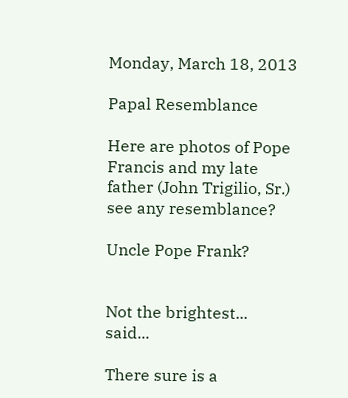Monday, March 18, 2013

Papal Resemblance

Here are photos of Pope Francis and my late father (John Trigilio, Sr.)
see any resemblance?

Uncle Pope Frank?


Not the brightest... said...

There sure is a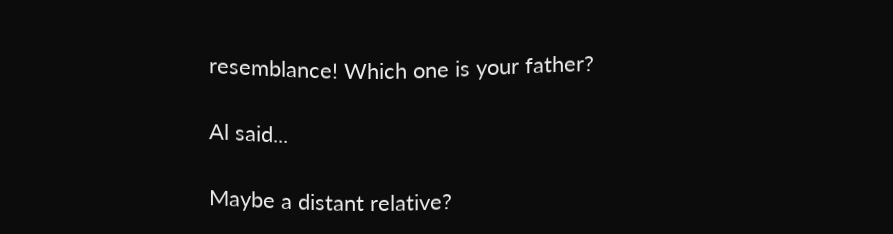resemblance! Which one is your father?

Al said...

Maybe a distant relative?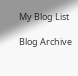My Blog List

Blog Archive